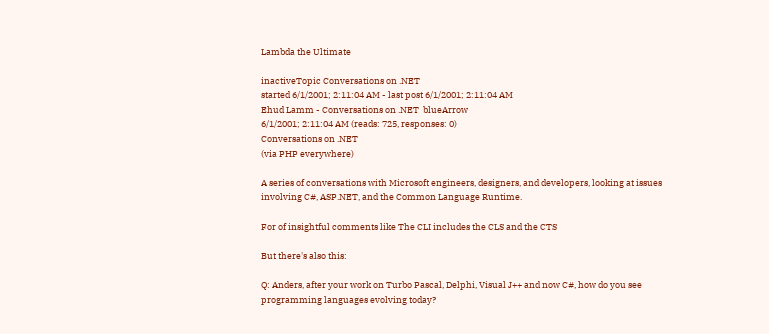Lambda the Ultimate

inactiveTopic Conversations on .NET
started 6/1/2001; 2:11:04 AM - last post 6/1/2001; 2:11:04 AM
Ehud Lamm - Conversations on .NET  blueArrow
6/1/2001; 2:11:04 AM (reads: 725, responses: 0)
Conversations on .NET
(via PHP everywhere)

A series of conversations with Microsoft engineers, designers, and developers, looking at issues involving C#, ASP.NET, and the Common Language Runtime.

For of insightful comments like The CLI includes the CLS and the CTS

But there's also this:

Q: Anders, after your work on Turbo Pascal, Delphi, Visual J++ and now C#, how do you see programming languages evolving today?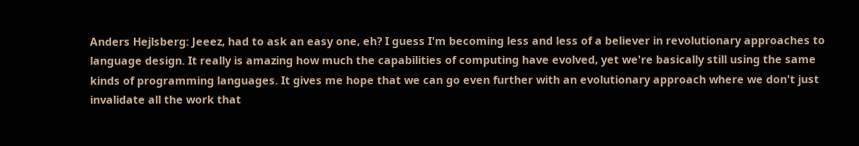Anders Hejlsberg: Jeeez, had to ask an easy one, eh? I guess I'm becoming less and less of a believer in revolutionary approaches to language design. It really is amazing how much the capabilities of computing have evolved, yet we're basically still using the same kinds of programming languages. It gives me hope that we can go even further with an evolutionary approach where we don't just invalidate all the work that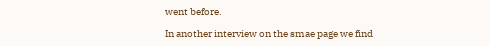went before.

In another interview on the smae page we find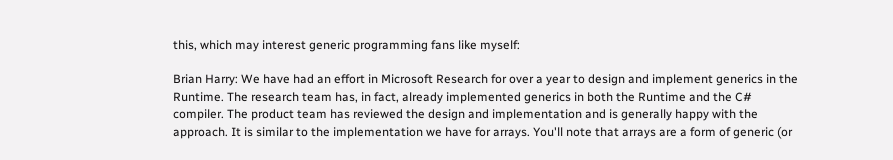this, which may interest generic programming fans like myself:

Brian Harry: We have had an effort in Microsoft Research for over a year to design and implement generics in the Runtime. The research team has, in fact, already implemented generics in both the Runtime and the C# compiler. The product team has reviewed the design and implementation and is generally happy with the approach. It is similar to the implementation we have for arrays. You'll note that arrays are a form of generic (or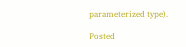parameterized type).

Posted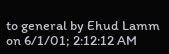to general by Ehud Lamm on 6/1/01; 2:12:12 AM